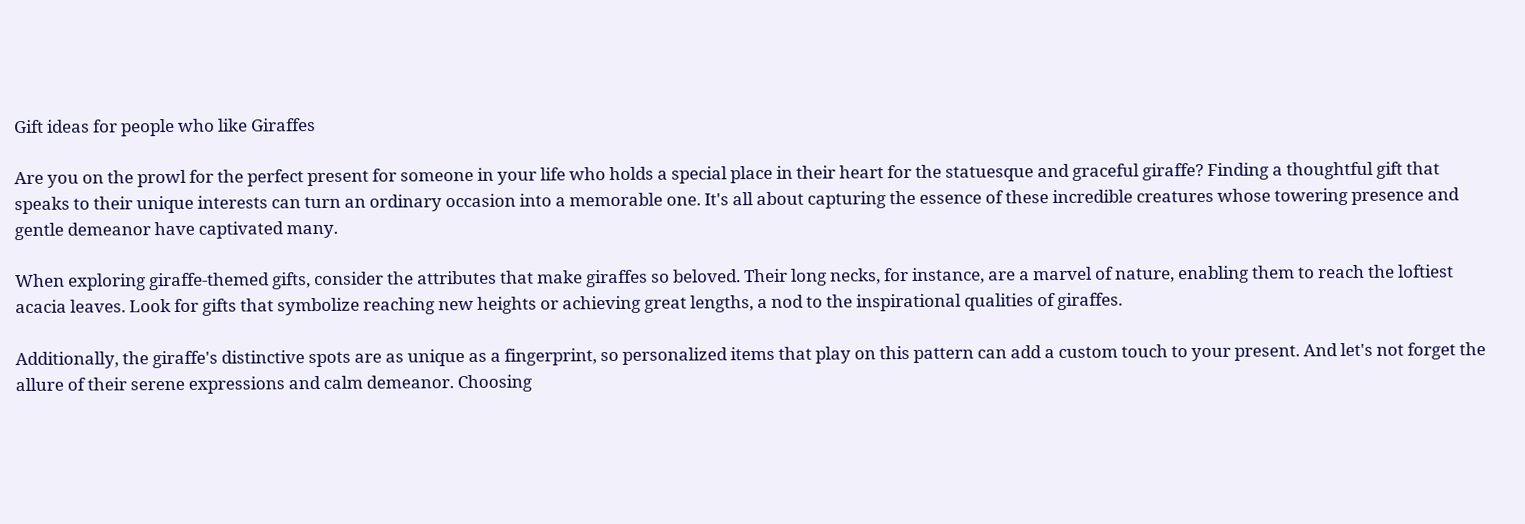Gift ideas for people who like Giraffes

Are you on the prowl for the perfect present for someone in your life who holds a special place in their heart for the statuesque and graceful giraffe? Finding a thoughtful gift that speaks to their unique interests can turn an ordinary occasion into a memorable one. It's all about capturing the essence of these incredible creatures whose towering presence and gentle demeanor have captivated many.

When exploring giraffe-themed gifts, consider the attributes that make giraffes so beloved. Their long necks, for instance, are a marvel of nature, enabling them to reach the loftiest acacia leaves. Look for gifts that symbolize reaching new heights or achieving great lengths, a nod to the inspirational qualities of giraffes.

Additionally, the giraffe's distinctive spots are as unique as a fingerprint, so personalized items that play on this pattern can add a custom touch to your present. And let's not forget the allure of their serene expressions and calm demeanor. Choosing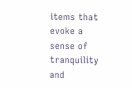items that evoke a sense of tranquility and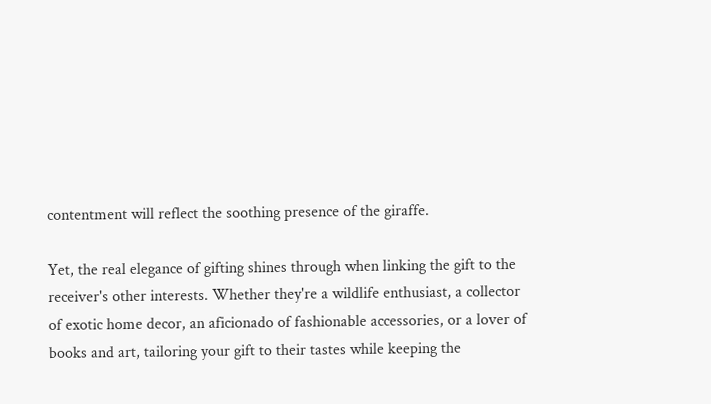contentment will reflect the soothing presence of the giraffe.

Yet, the real elegance of gifting shines through when linking the gift to the receiver's other interests. Whether they're a wildlife enthusiast, a collector of exotic home decor, an aficionado of fashionable accessories, or a lover of books and art, tailoring your gift to their tastes while keeping the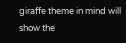giraffe theme in mind will show the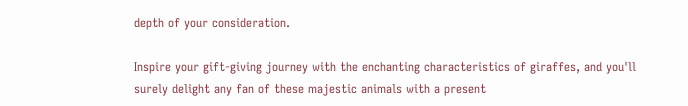depth of your consideration.

Inspire your gift-giving journey with the enchanting characteristics of giraffes, and you'll surely delight any fan of these majestic animals with a present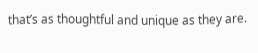that’s as thoughtful and unique as they are.